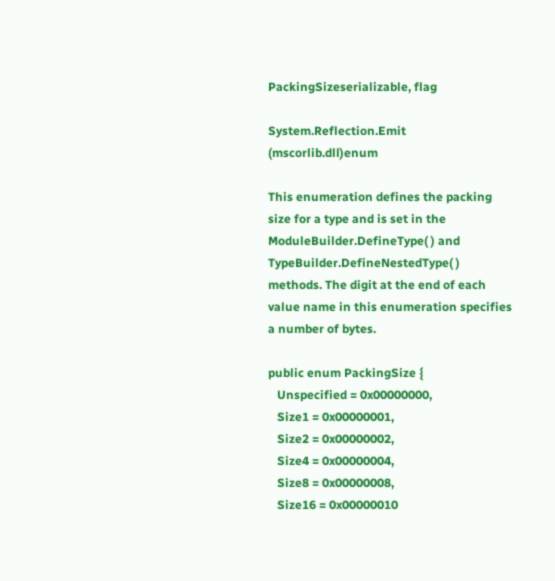PackingSizeserializable, flag

System.Reflection.Emit (mscorlib.dll)enum

This enumeration defines the packing size for a type and is set in the ModuleBuilder.DefineType( ) and TypeBuilder.DefineNestedType( ) methods. The digit at the end of each value name in this enumeration specifies a number of bytes.

public enum PackingSize {
   Unspecified = 0x00000000,
   Size1 = 0x00000001,
   Size2 = 0x00000002,
   Size4 = 0x00000004,
   Size8 = 0x00000008,
   Size16 = 0x00000010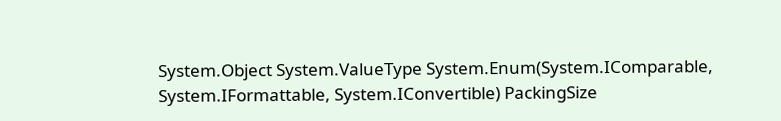System.Object System.ValueType System.Enum(System.IComparable, System.IFormattable, System.IConvertible) PackingSize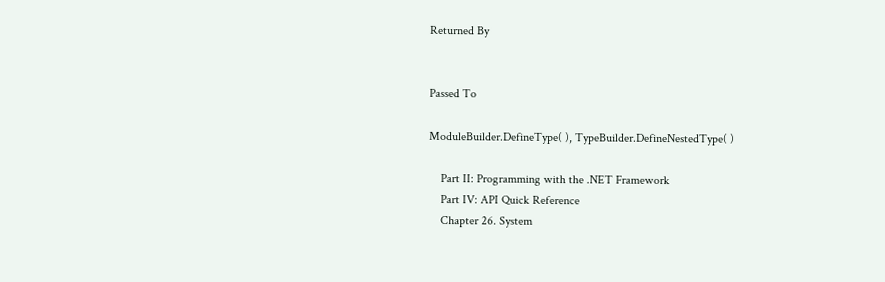Returned By


Passed To

ModuleBuilder.DefineType( ), TypeBuilder.DefineNestedType( )

    Part II: Programming with the .NET Framework
    Part IV: API Quick Reference
    Chapter 26. System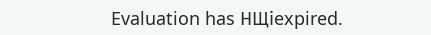Evaluation has НЩіexpired.